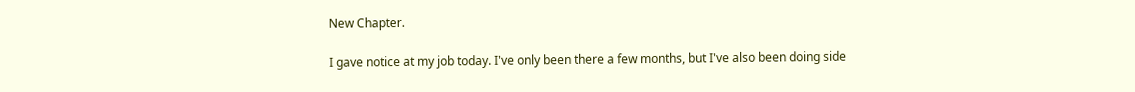New Chapter.

I gave notice at my job today. I've only been there a few months, but I've also been doing side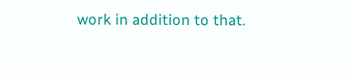work in addition to that.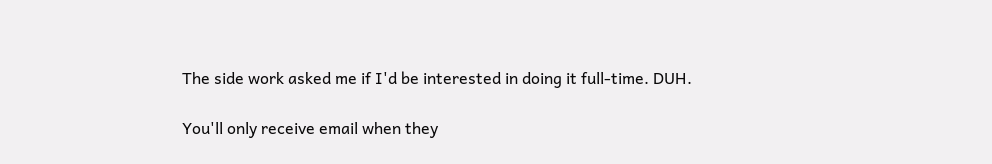The side work asked me if I'd be interested in doing it full-time. DUH.

You'll only receive email when they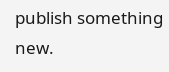publish something new.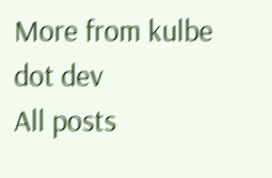More from kulbe dot dev
All posts